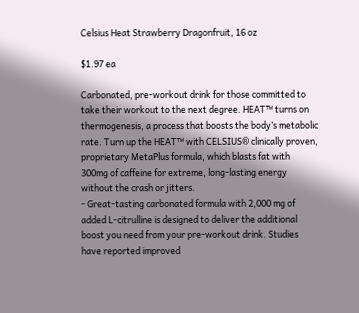Celsius Heat Strawberry Dragonfruit, 16 oz

$1.97 ea

Carbonated, pre-workout drink for those committed to take their workout to the next degree. HEAT™ turns on thermogenesis, a process that boosts the body’s metabolic rate. Turn up the HEAT™ with CELSIUS® clinically proven, proprietary MetaPlus formula, which blasts fat with 300mg of caffeine for extreme, long-lasting energy without the crash or jitters.
- Great-tasting carbonated formula with 2,000 mg of added L-citrulline is designed to deliver the additional boost you need from your pre-workout drink. Studies have reported improved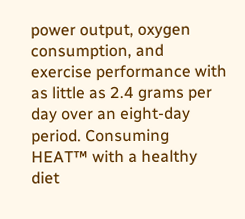power output, oxygen consumption, and exercise performance with as little as 2.4 grams per day over an eight-day period. Consuming HEAT™ with a healthy diet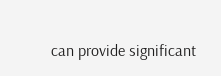can provide significant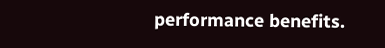performance benefits.